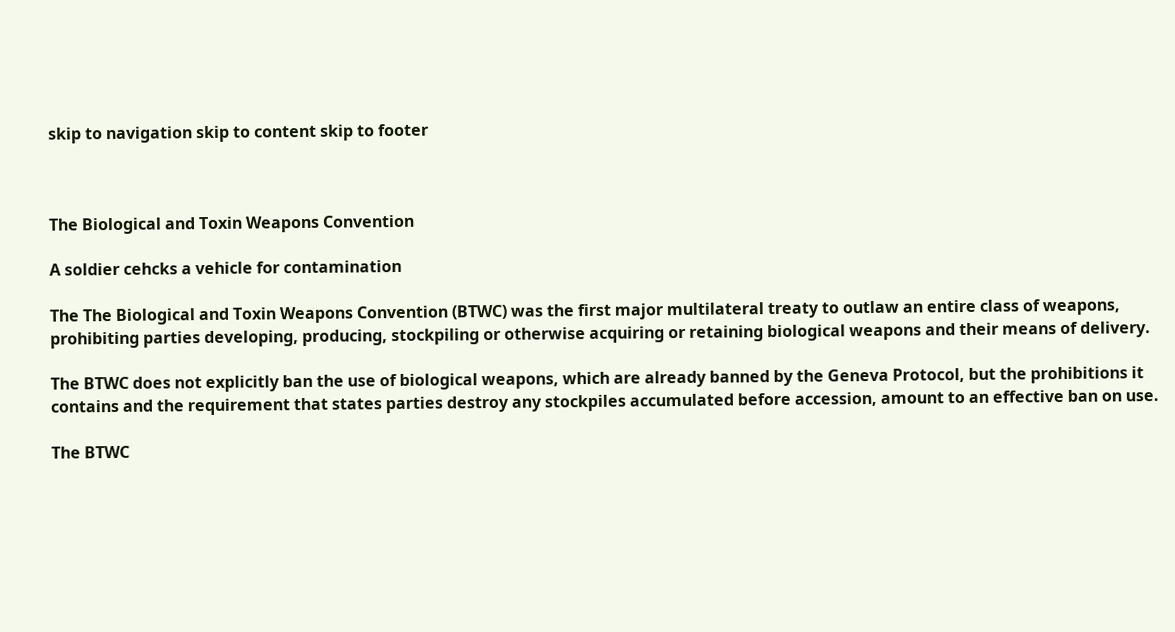skip to navigation skip to content skip to footer



The Biological and Toxin Weapons Convention

A soldier cehcks a vehicle for contamination

The The Biological and Toxin Weapons Convention (BTWC) was the first major multilateral treaty to outlaw an entire class of weapons, prohibiting parties developing, producing, stockpiling or otherwise acquiring or retaining biological weapons and their means of delivery.

The BTWC does not explicitly ban the use of biological weapons, which are already banned by the Geneva Protocol, but the prohibitions it contains and the requirement that states parties destroy any stockpiles accumulated before accession, amount to an effective ban on use.

The BTWC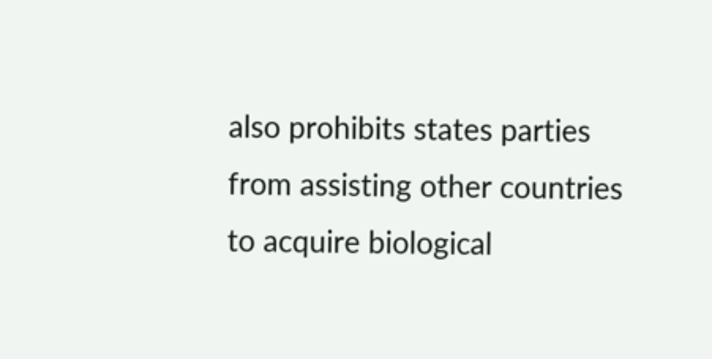also prohibits states parties from assisting other countries to acquire biological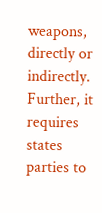weapons, directly or indirectly. Further, it requires states parties to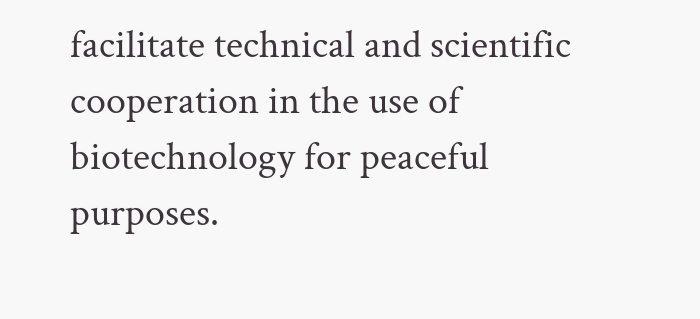facilitate technical and scientific cooperation in the use of biotechnology for peaceful purposes.